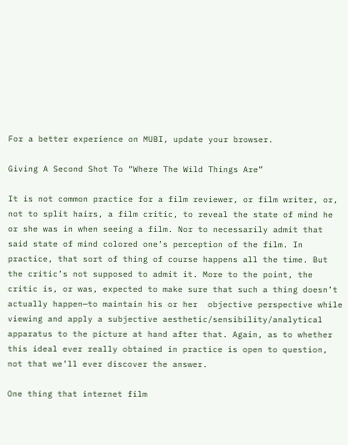For a better experience on MUBI, update your browser.

Giving A Second Shot To “Where The Wild Things Are”

It is not common practice for a film reviewer, or film writer, or, not to split hairs, a film critic, to reveal the state of mind he or she was in when seeing a film. Nor to necessarily admit that said state of mind colored one’s perception of the film. In practice, that sort of thing of course happens all the time. But the critic’s not supposed to admit it. More to the point, the critic is, or was, expected to make sure that such a thing doesn’t actually happen—to maintain his or her  objective perspective while viewing and apply a subjective aesthetic/sensibility/analytical apparatus to the picture at hand after that. Again, as to whether this ideal ever really obtained in practice is open to question, not that we’ll ever discover the answer.

One thing that internet film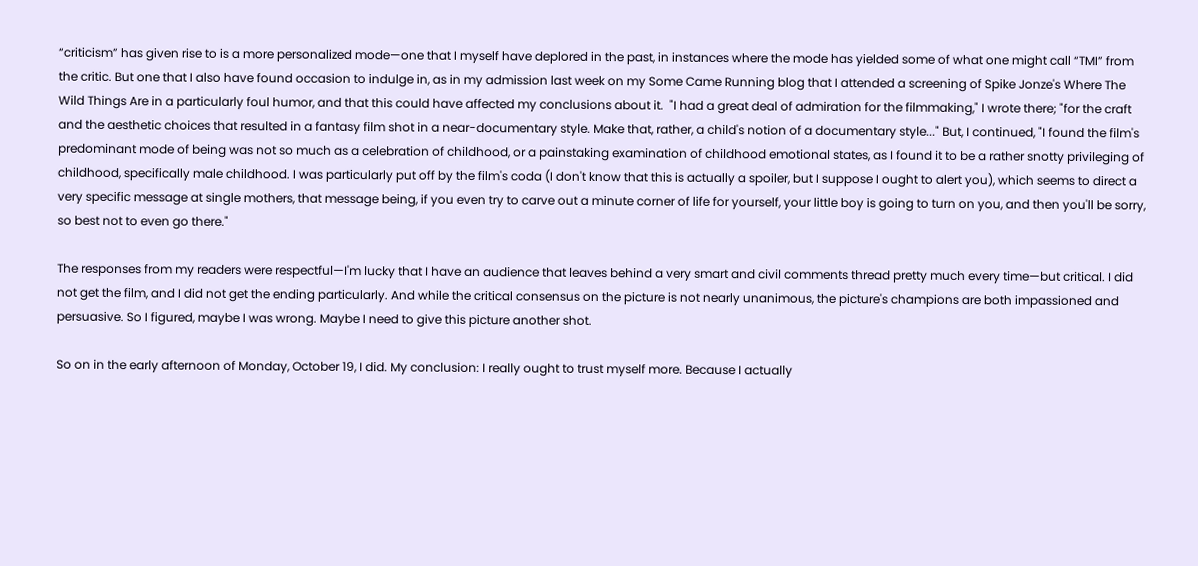“criticism” has given rise to is a more personalized mode—one that I myself have deplored in the past, in instances where the mode has yielded some of what one might call “TMI” from the critic. But one that I also have found occasion to indulge in, as in my admission last week on my Some Came Running blog that I attended a screening of Spike Jonze's Where The Wild Things Are in a particularly foul humor, and that this could have affected my conclusions about it.  "I had a great deal of admiration for the filmmaking," I wrote there; "for the craft and the aesthetic choices that resulted in a fantasy film shot in a near-documentary style. Make that, rather, a child's notion of a documentary style..." But, I continued, "I found the film's predominant mode of being was not so much as a celebration of childhood, or a painstaking examination of childhood emotional states, as I found it to be a rather snotty privileging of childhood, specifically male childhood. I was particularly put off by the film's coda (I don't know that this is actually a spoiler, but I suppose I ought to alert you), which seems to direct a very specific message at single mothers, that message being, if you even try to carve out a minute corner of life for yourself, your little boy is going to turn on you, and then you'll be sorry, so best not to even go there."

The responses from my readers were respectful—I'm lucky that I have an audience that leaves behind a very smart and civil comments thread pretty much every time—but critical. I did not get the film, and I did not get the ending particularly. And while the critical consensus on the picture is not nearly unanimous, the picture's champions are both impassioned and persuasive. So I figured, maybe I was wrong. Maybe I need to give this picture another shot.

So on in the early afternoon of Monday, October 19, I did. My conclusion: I really ought to trust myself more. Because I actually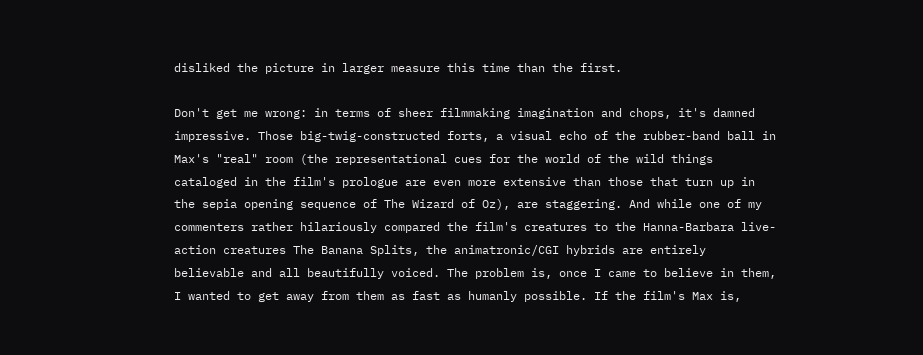disliked the picture in larger measure this time than the first.

Don't get me wrong: in terms of sheer filmmaking imagination and chops, it's damned impressive. Those big-twig-constructed forts, a visual echo of the rubber-band ball in Max's "real" room (the representational cues for the world of the wild things cataloged in the film's prologue are even more extensive than those that turn up in the sepia opening sequence of The Wizard of Oz), are staggering. And while one of my commenters rather hilariously compared the film's creatures to the Hanna-Barbara live-action creatures The Banana Splits, the animatronic/CGI hybrids are entirely believable and all beautifully voiced. The problem is, once I came to believe in them, I wanted to get away from them as fast as humanly possible. If the film's Max is,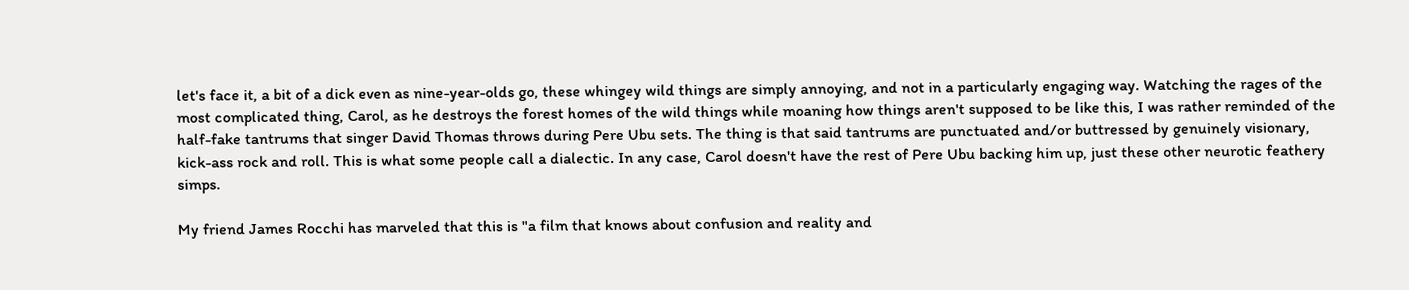let's face it, a bit of a dick even as nine-year-olds go, these whingey wild things are simply annoying, and not in a particularly engaging way. Watching the rages of the most complicated thing, Carol, as he destroys the forest homes of the wild things while moaning how things aren't supposed to be like this, I was rather reminded of the half-fake tantrums that singer David Thomas throws during Pere Ubu sets. The thing is that said tantrums are punctuated and/or buttressed by genuinely visionary, kick-ass rock and roll. This is what some people call a dialectic. In any case, Carol doesn't have the rest of Pere Ubu backing him up, just these other neurotic feathery simps.

My friend James Rocchi has marveled that this is "a film that knows about confusion and reality and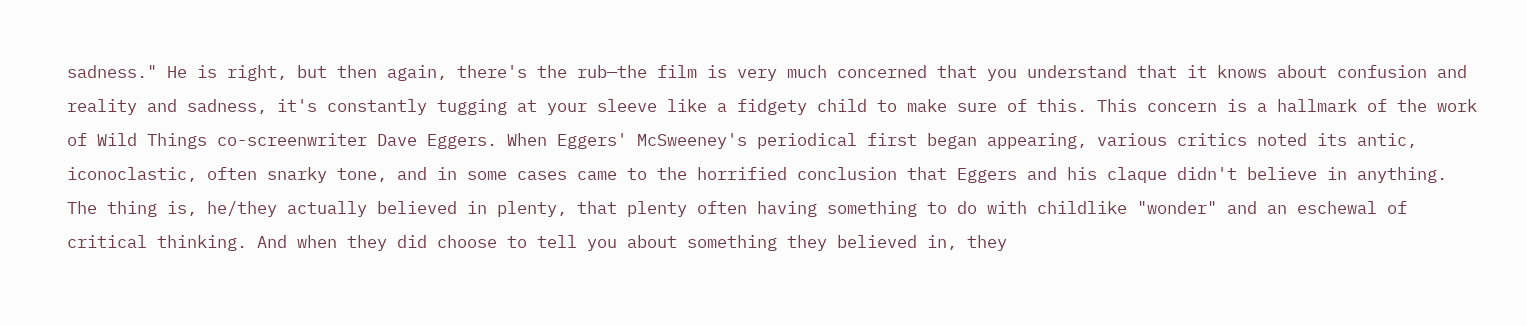sadness." He is right, but then again, there's the rub—the film is very much concerned that you understand that it knows about confusion and reality and sadness, it's constantly tugging at your sleeve like a fidgety child to make sure of this. This concern is a hallmark of the work of Wild Things co-screenwriter Dave Eggers. When Eggers' McSweeney's periodical first began appearing, various critics noted its antic, iconoclastic, often snarky tone, and in some cases came to the horrified conclusion that Eggers and his claque didn't believe in anything. The thing is, he/they actually believed in plenty, that plenty often having something to do with childlike "wonder" and an eschewal of critical thinking. And when they did choose to tell you about something they believed in, they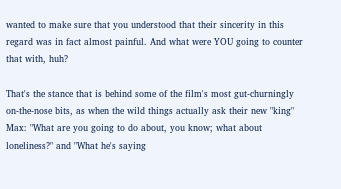wanted to make sure that you understood that their sincerity in this regard was in fact almost painful. And what were YOU going to counter that with, huh?

That's the stance that is behind some of the film's most gut-churningly on-the-nose bits, as when the wild things actually ask their new "king" Max: "What are you going to do about, you know; what about loneliness?" and "What he's saying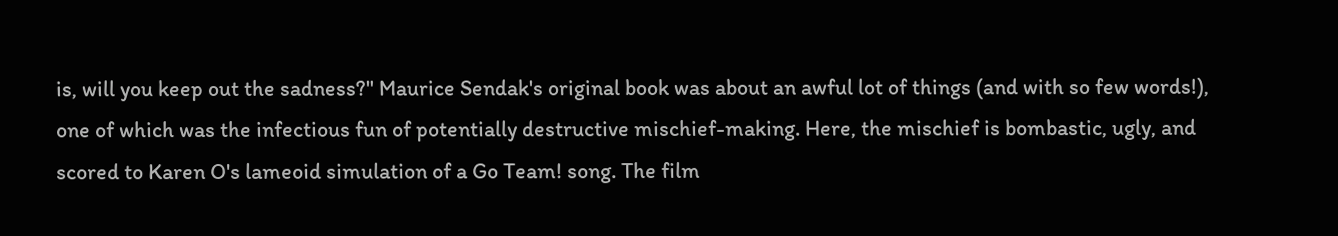is, will you keep out the sadness?" Maurice Sendak's original book was about an awful lot of things (and with so few words!), one of which was the infectious fun of potentially destructive mischief-making. Here, the mischief is bombastic, ugly, and scored to Karen O's lameoid simulation of a Go Team! song. The film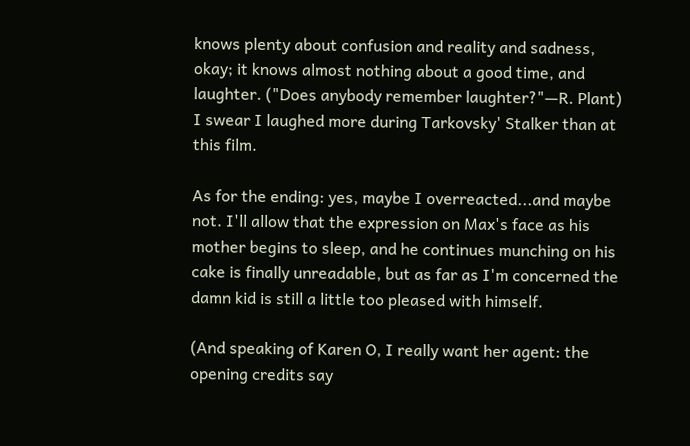knows plenty about confusion and reality and sadness, okay; it knows almost nothing about a good time, and laughter. ("Does anybody remember laughter?"—R. Plant) I swear I laughed more during Tarkovsky' Stalker than at this film.

As for the ending: yes, maybe I overreacted...and maybe not. I'll allow that the expression on Max's face as his mother begins to sleep, and he continues munching on his cake is finally unreadable, but as far as I'm concerned the damn kid is still a little too pleased with himself.

(And speaking of Karen O, I really want her agent: the opening credits say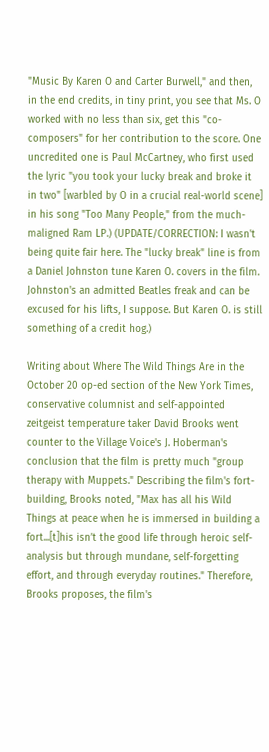"Music By Karen O and Carter Burwell," and then, in the end credits, in tiny print, you see that Ms. O worked with no less than six, get this "co-composers" for her contribution to the score. One uncredited one is Paul McCartney, who first used the lyric "you took your lucky break and broke it in two" [warbled by O in a crucial real-world scene] in his song "Too Many People," from the much-maligned Ram LP.) (UPDATE/CORRECTION: I wasn't being quite fair here. The "lucky break" line is from a Daniel Johnston tune Karen O. covers in the film. Johnston's an admitted Beatles freak and can be excused for his lifts, I suppose. But Karen O. is still something of a credit hog.)

Writing about Where The Wild Things Are in the October 20 op-ed section of the New York Times, conservative columnist and self-appointed zeitgeist temperature taker David Brooks went counter to the Village Voice's J. Hoberman's conclusion that the film is pretty much "group therapy with Muppets." Describing the film's fort-building, Brooks noted, "Max has all his Wild Things at peace when he is immersed in building a fort...[t]his isn’t the good life through heroic self-analysis but through mundane, self-forgetting effort, and through everyday routines." Therefore, Brooks proposes, the film's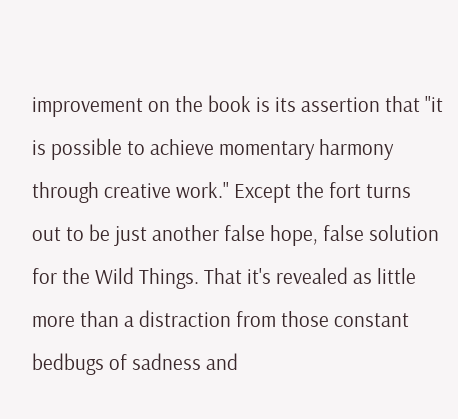improvement on the book is its assertion that "it is possible to achieve momentary harmony through creative work." Except the fort turns out to be just another false hope, false solution for the Wild Things. That it's revealed as little more than a distraction from those constant bedbugs of sadness and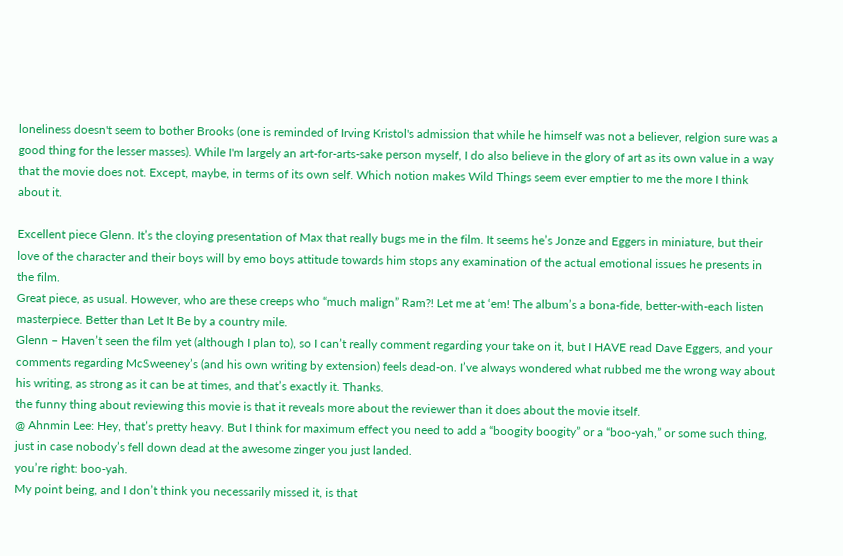loneliness doesn't seem to bother Brooks (one is reminded of Irving Kristol's admission that while he himself was not a believer, relgion sure was a good thing for the lesser masses). While I'm largely an art-for-arts-sake person myself, I do also believe in the glory of art as its own value in a way that the movie does not. Except, maybe, in terms of its own self. Which notion makes Wild Things seem ever emptier to me the more I think about it.

Excellent piece Glenn. It’s the cloying presentation of Max that really bugs me in the film. It seems he’s Jonze and Eggers in miniature, but their love of the character and their boys will by emo boys attitude towards him stops any examination of the actual emotional issues he presents in the film.
Great piece, as usual. However, who are these creeps who “much malign” Ram?! Let me at ‘em! The album’s a bona-fide, better-with-each listen masterpiece. Better than Let It Be by a country mile.
Glenn – Haven’t seen the film yet (although I plan to), so I can’t really comment regarding your take on it, but I HAVE read Dave Eggers, and your comments regarding McSweeney’s (and his own writing by extension) feels dead-on. I’ve always wondered what rubbed me the wrong way about his writing, as strong as it can be at times, and that’s exactly it. Thanks.
the funny thing about reviewing this movie is that it reveals more about the reviewer than it does about the movie itself.
@ Ahnmin Lee: Hey, that’s pretty heavy. But I think for maximum effect you need to add a “boogity boogity” or a “boo-yah,” or some such thing, just in case nobody’s fell down dead at the awesome zinger you just landed.
you’re right: boo-yah.
My point being, and I don’t think you necessarily missed it, is that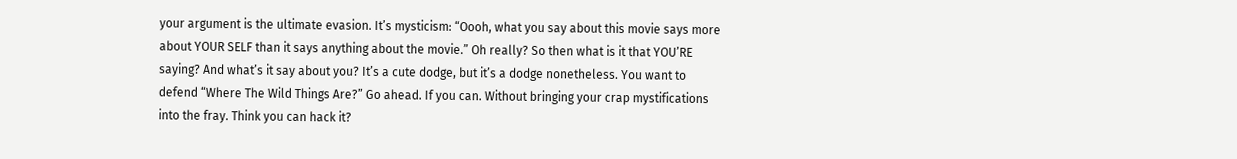your argument is the ultimate evasion. It’s mysticism: “Oooh, what you say about this movie says more about YOUR SELF than it says anything about the movie.” Oh really? So then what is it that YOU’RE saying? And what’s it say about you? It’s a cute dodge, but it’s a dodge nonetheless. You want to defend “Where The Wild Things Are?” Go ahead. If you can. Without bringing your crap mystifications into the fray. Think you can hack it?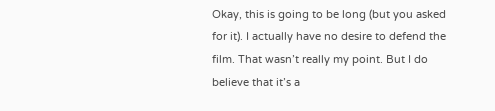Okay, this is going to be long (but you asked for it). I actually have no desire to defend the film. That wasn’t really my point. But I do believe that it’s a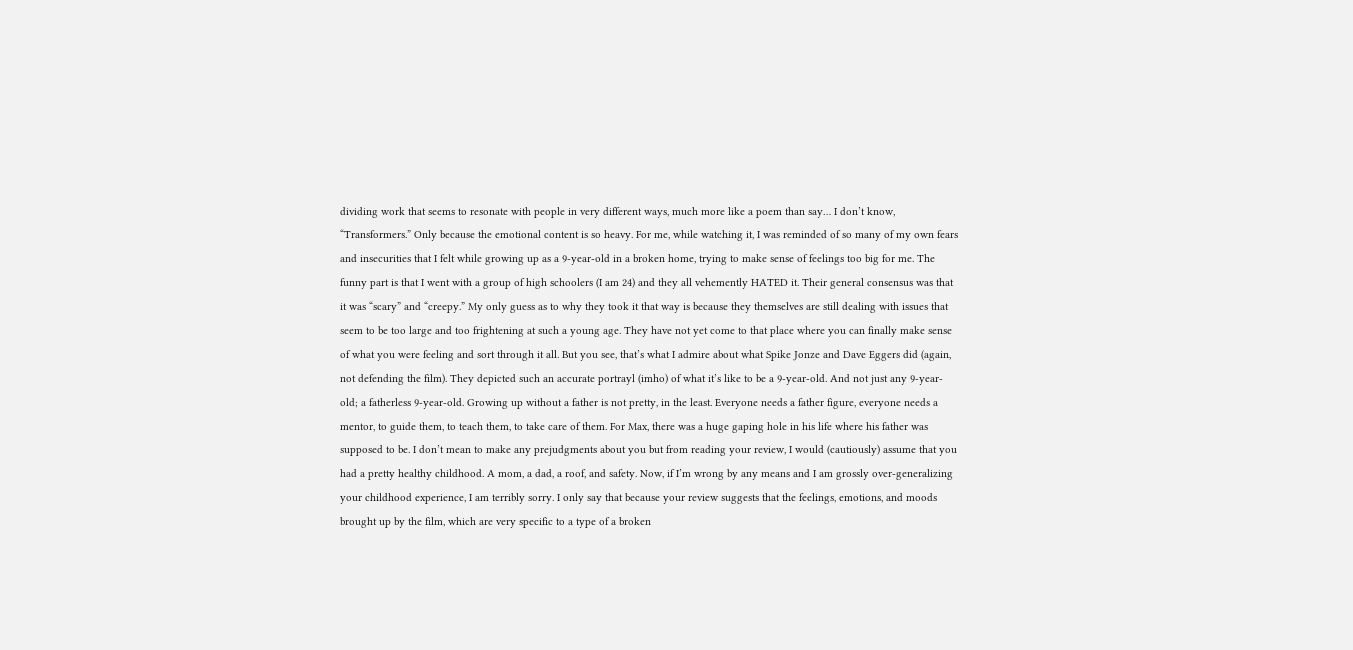dividing work that seems to resonate with people in very different ways, much more like a poem than say… I don’t know, “Transformers.” Only because the emotional content is so heavy. For me, while watching it, I was reminded of so many of my own fears and insecurities that I felt while growing up as a 9-year-old in a broken home, trying to make sense of feelings too big for me. The funny part is that I went with a group of high schoolers (I am 24) and they all vehemently HATED it. Their general consensus was that it was “scary” and “creepy.” My only guess as to why they took it that way is because they themselves are still dealing with issues that seem to be too large and too frightening at such a young age. They have not yet come to that place where you can finally make sense of what you were feeling and sort through it all. But you see, that’s what I admire about what Spike Jonze and Dave Eggers did (again, not defending the film). They depicted such an accurate portrayl (imho) of what it’s like to be a 9-year-old. And not just any 9-year-old; a fatherless 9-year-old. Growing up without a father is not pretty, in the least. Everyone needs a father figure, everyone needs a mentor, to guide them, to teach them, to take care of them. For Max, there was a huge gaping hole in his life where his father was supposed to be. I don’t mean to make any prejudgments about you but from reading your review, I would (cautiously) assume that you had a pretty healthy childhood. A mom, a dad, a roof, and safety. Now, if I’m wrong by any means and I am grossly over-generalizing your childhood experience, I am terribly sorry. I only say that because your review suggests that the feelings, emotions, and moods brought up by the film, which are very specific to a type of a broken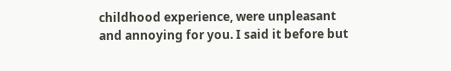childhood experience, were unpleasant and annoying for you. I said it before but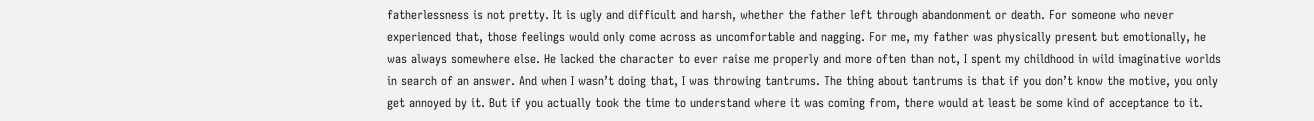fatherlessness is not pretty. It is ugly and difficult and harsh, whether the father left through abandonment or death. For someone who never experienced that, those feelings would only come across as uncomfortable and nagging. For me, my father was physically present but emotionally, he was always somewhere else. He lacked the character to ever raise me properly and more often than not, I spent my childhood in wild imaginative worlds in search of an answer. And when I wasn’t doing that, I was throwing tantrums. The thing about tantrums is that if you don’t know the motive, you only get annoyed by it. But if you actually took the time to understand where it was coming from, there would at least be some kind of acceptance to it.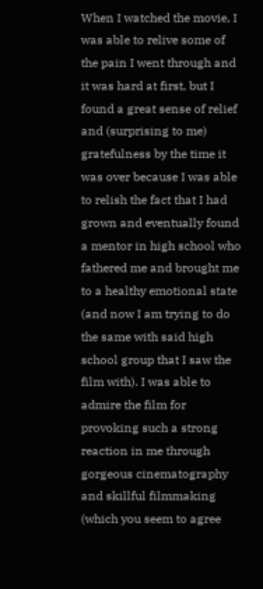When I watched the movie, I was able to relive some of the pain I went through and it was hard at first, but I found a great sense of relief and (surprising to me) gratefulness by the time it was over because I was able to relish the fact that I had grown and eventually found a mentor in high school who fathered me and brought me to a healthy emotional state (and now I am trying to do the same with said high school group that I saw the film with). I was able to admire the film for provoking such a strong reaction in me through gorgeous cinematography and skillful filmmaking (which you seem to agree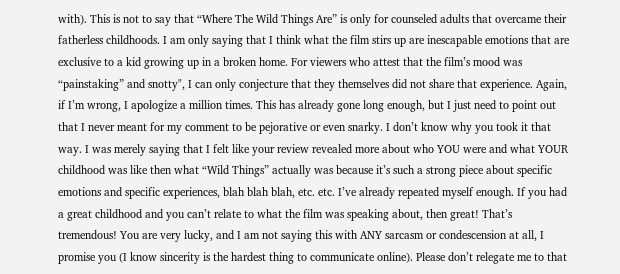with). This is not to say that “Where The Wild Things Are” is only for counseled adults that overcame their fatherless childhoods. I am only saying that I think what the film stirs up are inescapable emotions that are exclusive to a kid growing up in a broken home. For viewers who attest that the film’s mood was “painstaking” and snotty", I can only conjecture that they themselves did not share that experience. Again, if I’m wrong, I apologize a million times. This has already gone long enough, but I just need to point out that I never meant for my comment to be pejorative or even snarky. I don’t know why you took it that way. I was merely saying that I felt like your review revealed more about who YOU were and what YOUR childhood was like then what “Wild Things” actually was because it’s such a strong piece about specific emotions and specific experiences, blah blah blah, etc. etc. I’ve already repeated myself enough. If you had a great childhood and you can’t relate to what the film was speaking about, then great! That’s tremendous! You are very lucky, and I am not saying this with ANY sarcasm or condescension at all, I promise you (I know sincerity is the hardest thing to communicate online). Please don’t relegate me to that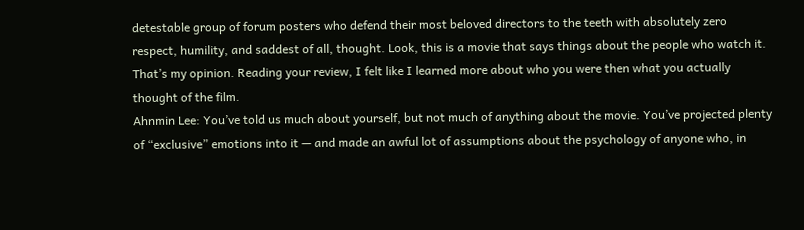detestable group of forum posters who defend their most beloved directors to the teeth with absolutely zero respect, humility, and saddest of all, thought. Look, this is a movie that says things about the people who watch it. That’s my opinion. Reading your review, I felt like I learned more about who you were then what you actually thought of the film.
Ahnmin Lee: You’ve told us much about yourself, but not much of anything about the movie. You’ve projected plenty of “exclusive” emotions into it — and made an awful lot of assumptions about the psychology of anyone who, in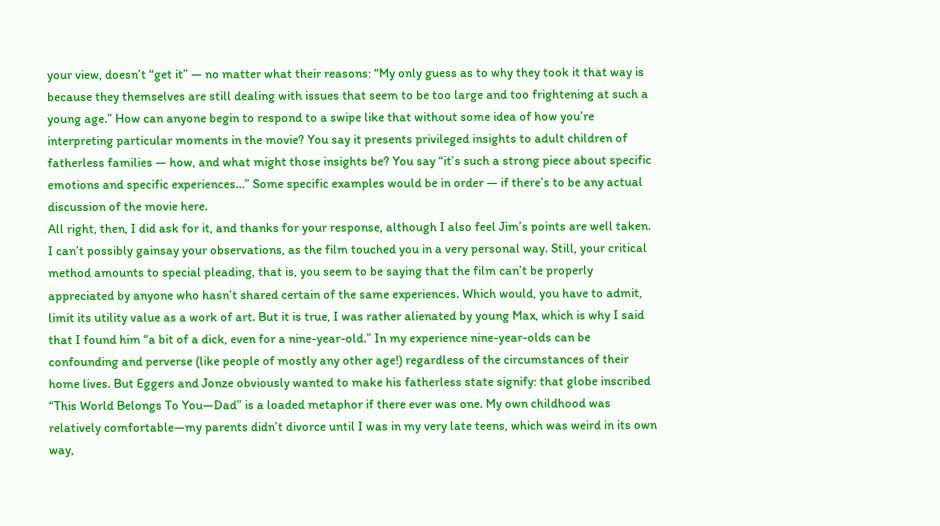your view, doesn’t “get it” — no matter what their reasons: “My only guess as to why they took it that way is because they themselves are still dealing with issues that seem to be too large and too frightening at such a young age.” How can anyone begin to respond to a swipe like that without some idea of how you’re interpreting particular moments in the movie? You say it presents privileged insights to adult children of fatherless families — how, and what might those insights be? You say “it’s such a strong piece about specific emotions and specific experiences…” Some specific examples would be in order — if there’s to be any actual discussion of the movie here.
All right, then, I did ask for it, and thanks for your response, although I also feel Jim’s points are well taken. I can’t possibly gainsay your observations, as the film touched you in a very personal way. Still, your critical method amounts to special pleading, that is, you seem to be saying that the film can’t be properly appreciated by anyone who hasn’t shared certain of the same experiences. Which would, you have to admit, limit its utility value as a work of art. But it is true, I was rather alienated by young Max, which is why I said that I found him “a bit of a dick, even for a nine-year-old.” In my experience nine-year-olds can be confounding and perverse (like people of mostly any other age!) regardless of the circumstances of their home lives. But Eggers and Jonze obviously wanted to make his fatherless state signify: that globe inscribed “This World Belongs To You—Dad” is a loaded metaphor if there ever was one. My own childhood was relatively comfortable—my parents didn’t divorce until I was in my very late teens, which was weird in its own way,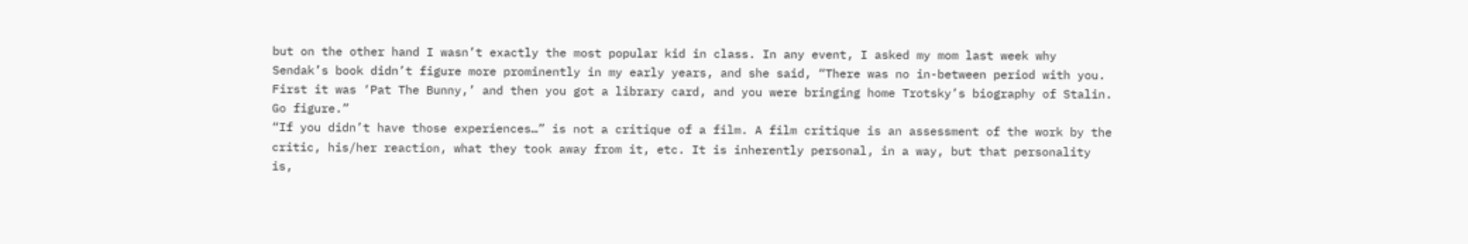but on the other hand I wasn’t exactly the most popular kid in class. In any event, I asked my mom last week why Sendak’s book didn’t figure more prominently in my early years, and she said, “There was no in-between period with you. First it was ‘Pat The Bunny,’ and then you got a library card, and you were bringing home Trotsky’s biography of Stalin. Go figure.”
“If you didn’t have those experiences…” is not a critique of a film. A film critique is an assessment of the work by the critic, his/her reaction, what they took away from it, etc. It is inherently personal, in a way, but that personality is,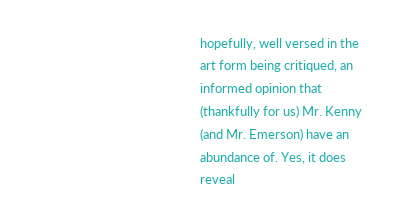hopefully, well versed in the art form being critiqued, an informed opinion that (thankfully for us) Mr. Kenny (and Mr. Emerson) have an abundance of. Yes, it does reveal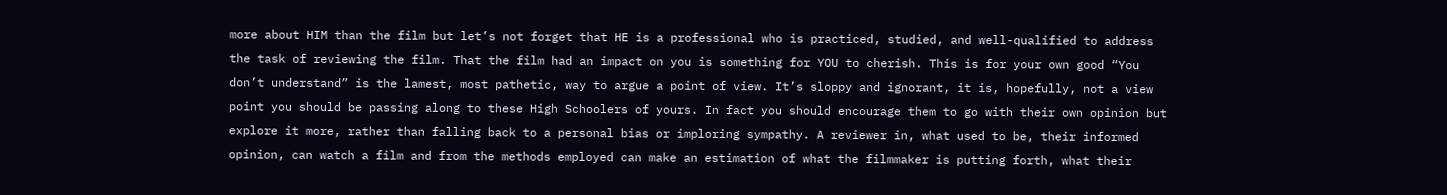more about HIM than the film but let’s not forget that HE is a professional who is practiced, studied, and well-qualified to address the task of reviewing the film. That the film had an impact on you is something for YOU to cherish. This is for your own good “You don’t understand” is the lamest, most pathetic, way to argue a point of view. It’s sloppy and ignorant, it is, hopefully, not a view point you should be passing along to these High Schoolers of yours. In fact you should encourage them to go with their own opinion but explore it more, rather than falling back to a personal bias or imploring sympathy. A reviewer in, what used to be, their informed opinion, can watch a film and from the methods employed can make an estimation of what the filmmaker is putting forth, what their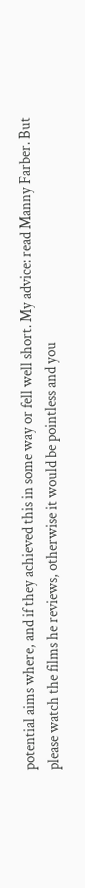potential aims where, and if they achieved this in some way or fell well short. My advice: read Manny Farber. But please watch the films he reviews, otherwise it would be pointless and you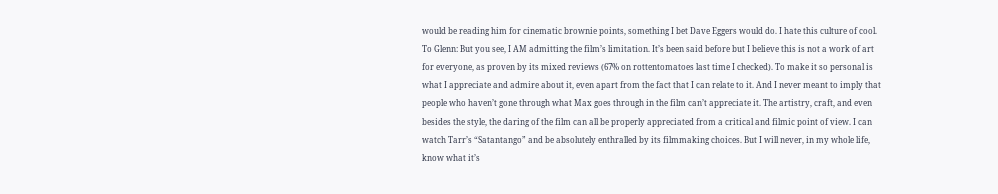would be reading him for cinematic brownie points, something I bet Dave Eggers would do. I hate this culture of cool.
To Glenn: But you see, I AM admitting the film’s limitation. It’s been said before but I believe this is not a work of art for everyone, as proven by its mixed reviews (67% on rottentomatoes last time I checked). To make it so personal is what I appreciate and admire about it, even apart from the fact that I can relate to it. And I never meant to imply that people who haven’t gone through what Max goes through in the film can’t appreciate it. The artistry, craft, and even besides the style, the daring of the film can all be properly appreciated from a critical and filmic point of view. I can watch Tarr’s “Satantango” and be absolutely enthralled by its filmmaking choices. But I will never, in my whole life, know what it’s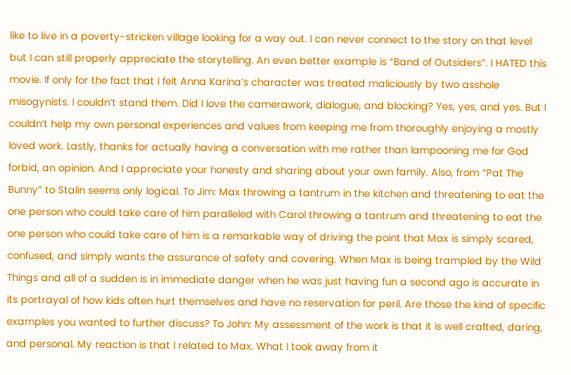like to live in a poverty-stricken village looking for a way out. I can never connect to the story on that level but I can still properly appreciate the storytelling. An even better example is “Band of Outsiders”. I HATED this movie. If only for the fact that I felt Anna Karina’s character was treated maliciously by two asshole misogynists. I couldn’t stand them. Did I love the camerawork, dialogue, and blocking? Yes, yes, and yes. But I couldn’t help my own personal experiences and values from keeping me from thoroughly enjoying a mostly loved work. Lastly, thanks for actually having a conversation with me rather than lampooning me for God forbid, an opinion. And I appreciate your honesty and sharing about your own family. Also, from “Pat The Bunny” to Stalin seems only logical. To Jim: Max throwing a tantrum in the kitchen and threatening to eat the one person who could take care of him paralleled with Carol throwing a tantrum and threatening to eat the one person who could take care of him is a remarkable way of driving the point that Max is simply scared, confused, and simply wants the assurance of safety and covering. When Max is being trampled by the Wild Things and all of a sudden is in immediate danger when he was just having fun a second ago is accurate in its portrayal of how kids often hurt themselves and have no reservation for peril. Are those the kind of specific examples you wanted to further discuss? To John: My assessment of the work is that it is well crafted, daring, and personal. My reaction is that I related to Max. What I took away from it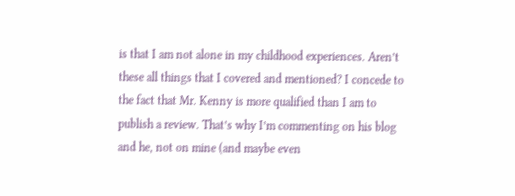is that I am not alone in my childhood experiences. Aren’t these all things that I covered and mentioned? I concede to the fact that Mr. Kenny is more qualified than I am to publish a review. That’s why I’m commenting on his blog and he, not on mine (and maybe even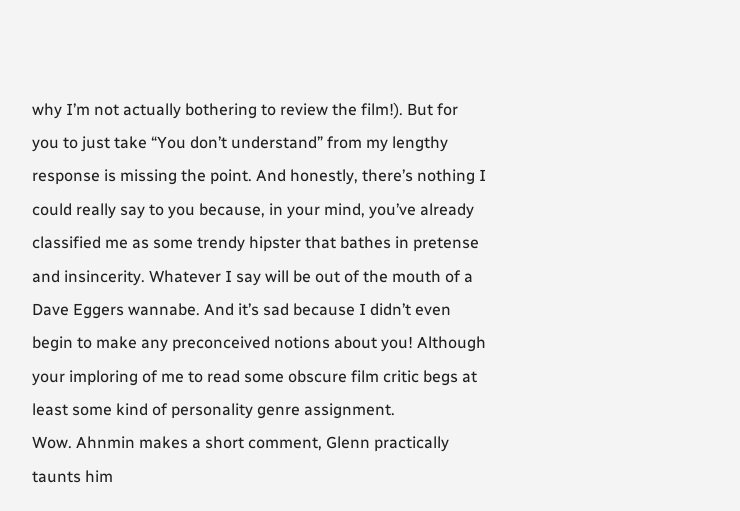why I’m not actually bothering to review the film!). But for you to just take “You don’t understand” from my lengthy response is missing the point. And honestly, there’s nothing I could really say to you because, in your mind, you’ve already classified me as some trendy hipster that bathes in pretense and insincerity. Whatever I say will be out of the mouth of a Dave Eggers wannabe. And it’s sad because I didn’t even begin to make any preconceived notions about you! Although your imploring of me to read some obscure film critic begs at least some kind of personality genre assignment.
Wow. Ahnmin makes a short comment, Glenn practically taunts him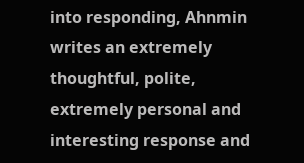into responding, Ahnmin writes an extremely thoughtful, polite, extremely personal and interesting response and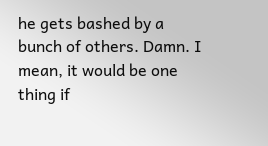he gets bashed by a bunch of others. Damn. I mean, it would be one thing if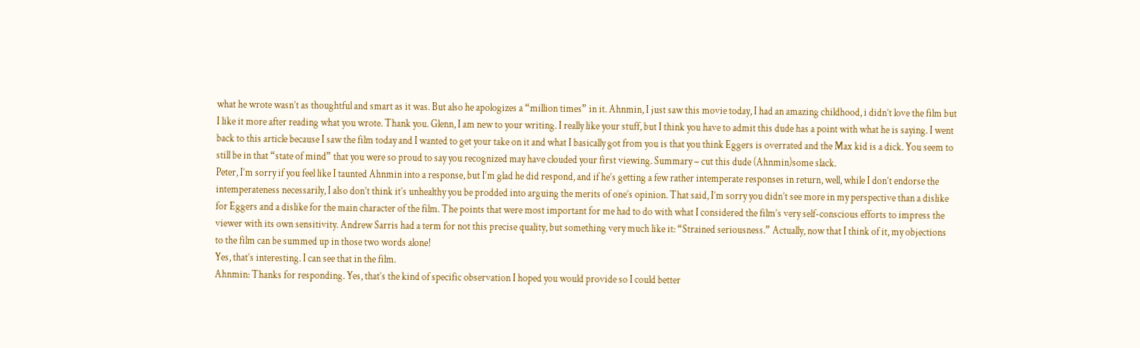what he wrote wasn’t as thoughtful and smart as it was. But also he apologizes a “million times” in it. Ahnmin, I just saw this movie today, I had an amazing childhood, i didn’t love the film but I like it more after reading what you wrote. Thank you. Glenn, I am new to your writing. I really like your stuff, but I think you have to admit this dude has a point with what he is saying. I went back to this article because I saw the film today and I wanted to get your take on it and what I basically got from you is that you think Eggers is overrated and the Max kid is a dick. You seem to still be in that “state of mind” that you were so proud to say you recognized may have clouded your first viewing. Summary – cut this dude (Ahnmin)some slack.
Peter, I’m sorry if you feel like I taunted Ahnmin into a response, but I’m glad he did respond, and if he’s getting a few rather intemperate responses in return, well, while I don’t endorse the intemperateness necessarily, I also don’t think it’s unhealthy you be prodded into arguing the merits of one’s opinion. That said, I’m sorry you didn’t see more in my perspective than a dislike for Eggers and a dislike for the main character of the film. The points that were most important for me had to do with what I considered the film’s very self-conscious efforts to impress the viewer with its own sensitivity. Andrew Sarris had a term for not this precise quality, but something very much like it: “Strained seriousness.” Actually, now that I think of it, my objections to the film can be summed up in those two words alone!
Yes, that’s interesting. I can see that in the film.
Ahnmin: Thanks for responding. Yes, that’s the kind of specific observation I hoped you would provide so I could better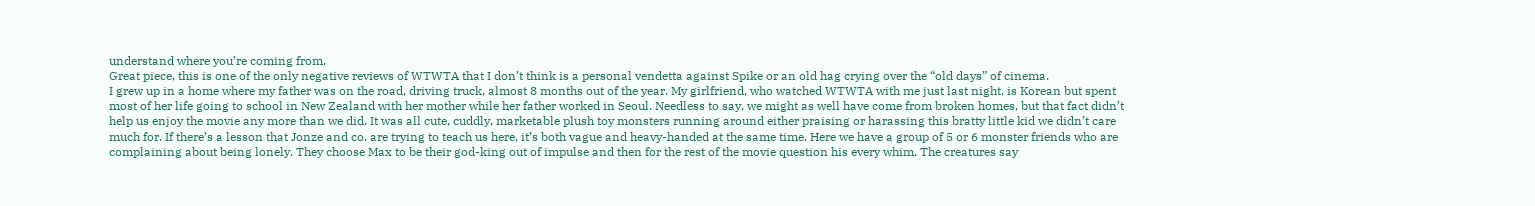understand where you’re coming from.
Great piece, this is one of the only negative reviews of WTWTA that I don’t think is a personal vendetta against Spike or an old hag crying over the “old days” of cinema.
I grew up in a home where my father was on the road, driving truck, almost 8 months out of the year. My girlfriend, who watched WTWTA with me just last night, is Korean but spent most of her life going to school in New Zealand with her mother while her father worked in Seoul. Needless to say, we might as well have come from broken homes, but that fact didn’t help us enjoy the movie any more than we did. It was all cute, cuddly, marketable plush toy monsters running around either praising or harassing this bratty little kid we didn’t care much for. If there’s a lesson that Jonze and co. are trying to teach us here, it’s both vague and heavy-handed at the same time. Here we have a group of 5 or 6 monster friends who are complaining about being lonely. They choose Max to be their god-king out of impulse and then for the rest of the movie question his every whim. The creatures say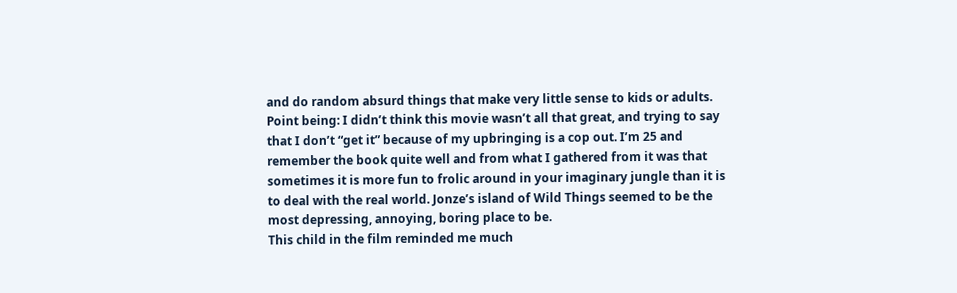and do random absurd things that make very little sense to kids or adults. Point being: I didn’t think this movie wasn’t all that great, and trying to say that I don’t “get it” because of my upbringing is a cop out. I’m 25 and remember the book quite well and from what I gathered from it was that sometimes it is more fun to frolic around in your imaginary jungle than it is to deal with the real world. Jonze’s island of Wild Things seemed to be the most depressing, annoying, boring place to be.
This child in the film reminded me much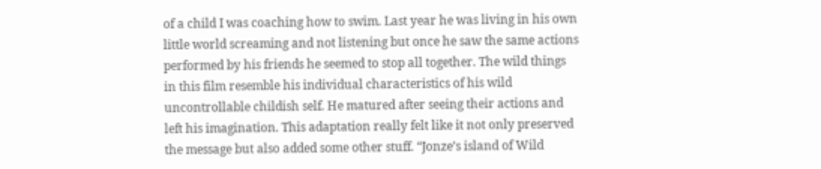of a child I was coaching how to swim. Last year he was living in his own little world screaming and not listening but once he saw the same actions performed by his friends he seemed to stop all together. The wild things in this film resemble his individual characteristics of his wild uncontrollable childish self. He matured after seeing their actions and left his imagination. This adaptation really felt like it not only preserved the message but also added some other stuff. “Jonze’s island of Wild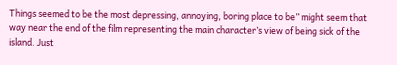Things seemed to be the most depressing, annoying, boring place to be” might seem that way near the end of the film representing the main character’s view of being sick of the island. Just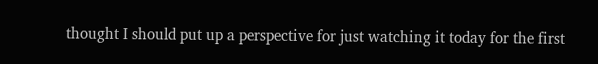thought I should put up a perspective for just watching it today for the first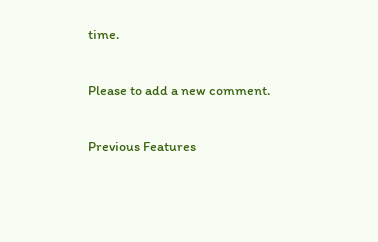time.

Please to add a new comment.

Previous Features